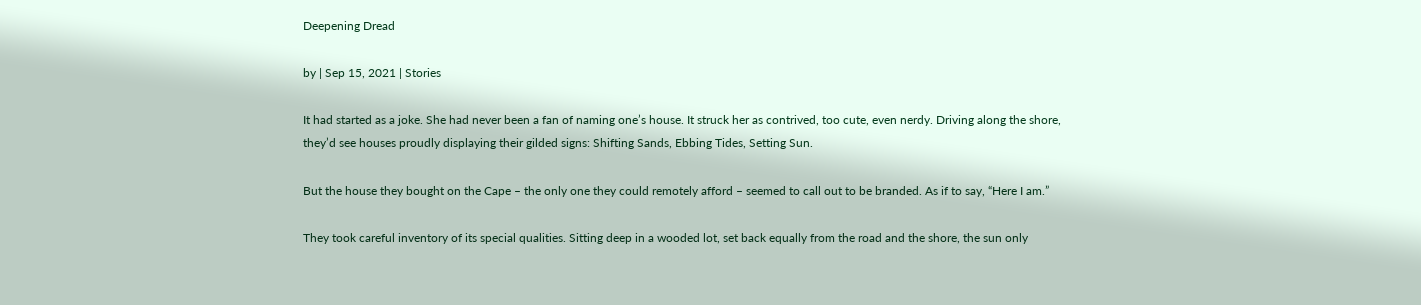Deepening Dread

by | Sep 15, 2021 | Stories

It had started as a joke. She had never been a fan of naming one’s house. It struck her as contrived, too cute, even nerdy. Driving along the shore, they’d see houses proudly displaying their gilded signs: Shifting Sands, Ebbing Tides, Setting Sun.

But the house they bought on the Cape – the only one they could remotely afford – seemed to call out to be branded. As if to say, “Here I am.”

They took careful inventory of its special qualities. Sitting deep in a wooded lot, set back equally from the road and the shore, the sun only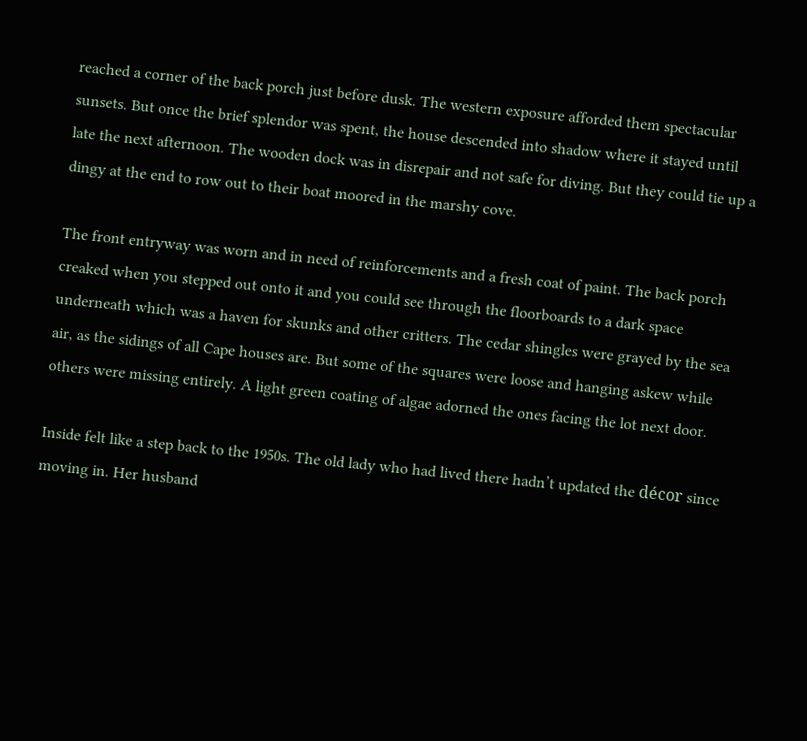reached a corner of the back porch just before dusk. The western exposure afforded them spectacular sunsets. But once the brief splendor was spent, the house descended into shadow where it stayed until late the next afternoon. The wooden dock was in disrepair and not safe for diving. But they could tie up a dingy at the end to row out to their boat moored in the marshy cove.

The front entryway was worn and in need of reinforcements and a fresh coat of paint. The back porch creaked when you stepped out onto it and you could see through the floorboards to a dark space underneath which was a haven for skunks and other critters. The cedar shingles were grayed by the sea air, as the sidings of all Cape houses are. But some of the squares were loose and hanging askew while others were missing entirely. A light green coating of algae adorned the ones facing the lot next door.

Inside felt like a step back to the 1950s. The old lady who had lived there hadn’t updated the décor since moving in. Her husband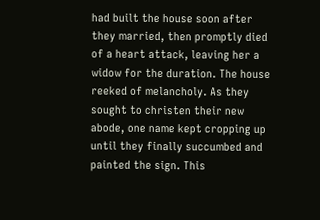had built the house soon after they married, then promptly died of a heart attack, leaving her a widow for the duration. The house reeked of melancholy. As they sought to christen their new abode, one name kept cropping up until they finally succumbed and painted the sign. This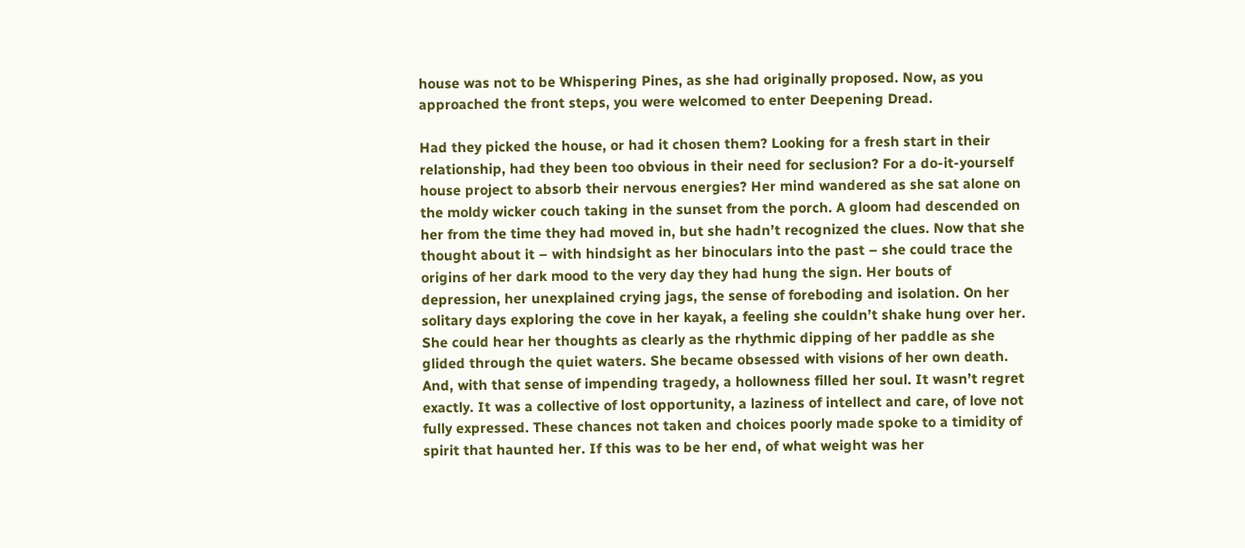house was not to be Whispering Pines, as she had originally proposed. Now, as you approached the front steps, you were welcomed to enter Deepening Dread.

Had they picked the house, or had it chosen them? Looking for a fresh start in their relationship, had they been too obvious in their need for seclusion? For a do-it-yourself house project to absorb their nervous energies? Her mind wandered as she sat alone on the moldy wicker couch taking in the sunset from the porch. A gloom had descended on her from the time they had moved in, but she hadn’t recognized the clues. Now that she thought about it – with hindsight as her binoculars into the past – she could trace the origins of her dark mood to the very day they had hung the sign. Her bouts of depression, her unexplained crying jags, the sense of foreboding and isolation. On her solitary days exploring the cove in her kayak, a feeling she couldn’t shake hung over her. She could hear her thoughts as clearly as the rhythmic dipping of her paddle as she glided through the quiet waters. She became obsessed with visions of her own death. And, with that sense of impending tragedy, a hollowness filled her soul. It wasn’t regret exactly. It was a collective of lost opportunity, a laziness of intellect and care, of love not fully expressed. These chances not taken and choices poorly made spoke to a timidity of spirit that haunted her. If this was to be her end, of what weight was her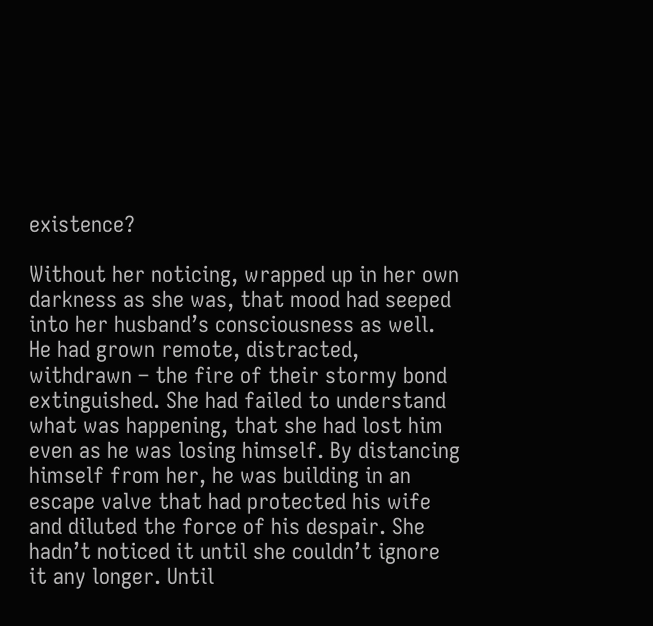existence?

Without her noticing, wrapped up in her own darkness as she was, that mood had seeped into her husband’s consciousness as well. He had grown remote, distracted, withdrawn – the fire of their stormy bond extinguished. She had failed to understand what was happening, that she had lost him even as he was losing himself. By distancing himself from her, he was building in an escape valve that had protected his wife and diluted the force of his despair. She hadn’t noticed it until she couldn’t ignore it any longer. Until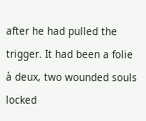after he had pulled the trigger. It had been a folie à deux, two wounded souls locked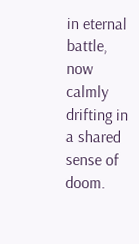in eternal battle, now calmly drifting in a shared sense of doom.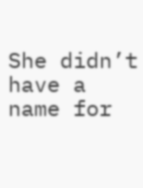She didn’t have a name for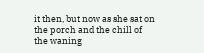it then, but now as she sat on the porch and the chill of the waning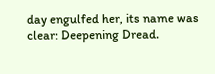day engulfed her, its name was clear: Deepening Dread.